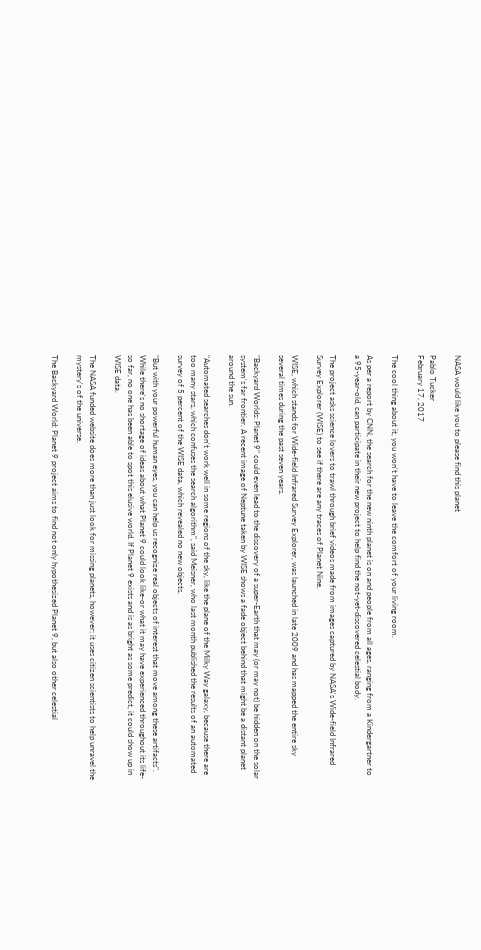NASA would like you to please find this planet

Pablo Tucker
February 17, 2017

The cool thing about it, you won't have to leave the comfort of your living room.

As per a report by CNN, the search for the new ninth planet is on and people from all ages, ranging from a Kindergartner to a 95-year-old, can participate in their new project to help find the not-yet-discovered celestial body.

The project asks science lovers to trawl through brief videos made from images captured by NASA's Wide-field Infrared Survey Explorer (WISE) to see if there are any traces of Planet Nine.

WISE, which stands for Wide-field Infrared Survey Explorer, was launched in late 2009 and has mapped the entire sky several times during the past seven years.

"Backyard Worlds: Planet 9" could even lead to the discovery of a super-Earth that may (or may not) be hidden on the solar system's far frontier. A recent image of Neptune taken by WISE shows a fade object behind that might be a distant planet around the sun.

"Automated searches don't work well in some regions of the sky, like the plane of the Milky Way galaxy, because there are too many stars, which confuses the search algorithm", said Meisner, who last month published the results of an automated survey of 5 percent of the WISE data, which revealed no new objects.

"But with your powerful human eyes, you can help us recognize real objects of interest that move among these artifacts". While there's no shortage of ideas about what Planet 9 could look like-or what it may have experienced throughout its life-so far, no one has been able to spot this elusive world. If Planet 9 exists and is as bright as some predict, it could show up in WISE data.

The NASA funded website does more than just look for missing planets, however; it uses citizen scientists to help unravel the mystery's of the universe.

The Backyard World: Planet 9 project aims to find not only hypothesized Planet 9, but also other celestial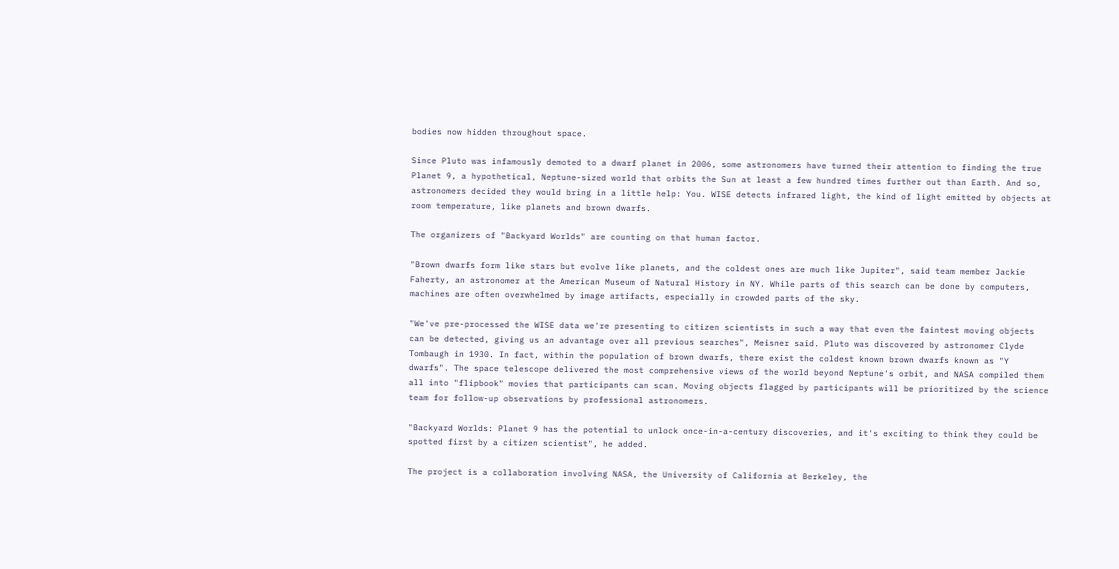bodies now hidden throughout space.

Since Pluto was infamously demoted to a dwarf planet in 2006, some astronomers have turned their attention to finding the true Planet 9, a hypothetical, Neptune-sized world that orbits the Sun at least a few hundred times further out than Earth. And so, astronomers decided they would bring in a little help: You. WISE detects infrared light, the kind of light emitted by objects at room temperature, like planets and brown dwarfs.

The organizers of "Backyard Worlds" are counting on that human factor.

"Brown dwarfs form like stars but evolve like planets, and the coldest ones are much like Jupiter", said team member Jackie Faherty, an astronomer at the American Museum of Natural History in NY. While parts of this search can be done by computers, machines are often overwhelmed by image artifacts, especially in crowded parts of the sky.

"We've pre-processed the WISE data we're presenting to citizen scientists in such a way that even the faintest moving objects can be detected, giving us an advantage over all previous searches", Meisner said. Pluto was discovered by astronomer Clyde Tombaugh in 1930. In fact, within the population of brown dwarfs, there exist the coldest known brown dwarfs known as "Y dwarfs". The space telescope delivered the most comprehensive views of the world beyond Neptune's orbit, and NASA compiled them all into "flipbook" movies that participants can scan. Moving objects flagged by participants will be prioritized by the science team for follow-up observations by professional astronomers.

"Backyard Worlds: Planet 9 has the potential to unlock once-in-a-century discoveries, and it's exciting to think they could be spotted first by a citizen scientist", he added.

The project is a collaboration involving NASA, the University of California at Berkeley, the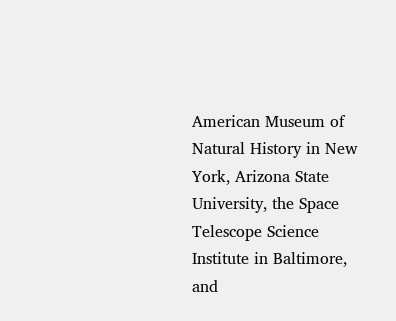American Museum of Natural History in New York, Arizona State University, the Space Telescope Science Institute in Baltimore, and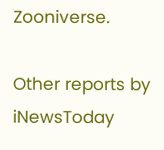Zooniverse.

Other reports by iNewsToday